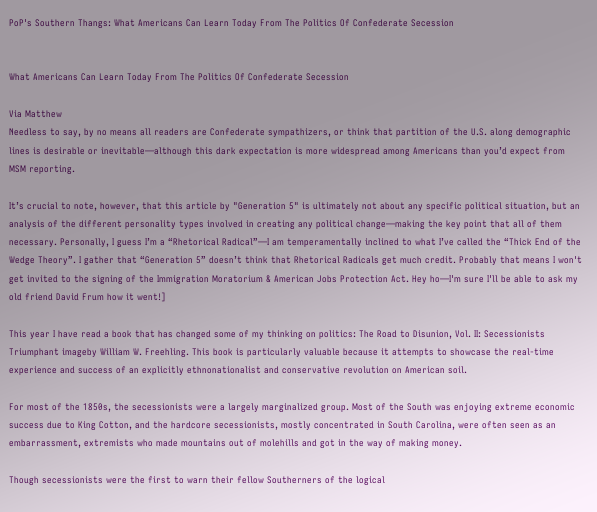PoP's Southern Thangs: What Americans Can Learn Today From The Politics Of Confederate Secession


What Americans Can Learn Today From The Politics Of Confederate Secession

Via Matthew
Needless to say, by no means all readers are Confederate sympathizers, or think that partition of the U.S. along demographic lines is desirable or inevitable—although this dark expectation is more widespread among Americans than you’d expect from MSM reporting.

It’s crucial to note, however, that this article by "Generation 5" is ultimately not about any specific political situation, but an analysis of the different personality types involved in creating any political change—making the key point that all of them necessary. Personally, I guess I’m a “Rhetorical Radical”—I am temperamentally inclined to what I’ve called the “Thick End of the Wedge Theory”. I gather that “Generation 5” doesn’t think that Rhetorical Radicals get much credit. Probably that means I won't get invited to the signing of the Immigration Moratorium & American Jobs Protection Act. Hey ho—I'm sure I'll be able to ask my old friend David Frum how it went!]

This year I have read a book that has changed some of my thinking on politics: The Road to Disunion, Vol. II: Secessionists Triumphant imageby William W. Freehling. This book is particularly valuable because it attempts to showcase the real-time experience and success of an explicitly ethnonationalist and conservative revolution on American soil.

For most of the 1850s, the secessionists were a largely marginalized group. Most of the South was enjoying extreme economic success due to King Cotton, and the hardcore secessionists, mostly concentrated in South Carolina, were often seen as an embarrassment, extremists who made mountains out of molehills and got in the way of making money.

Though secessionists were the first to warn their fellow Southerners of the logical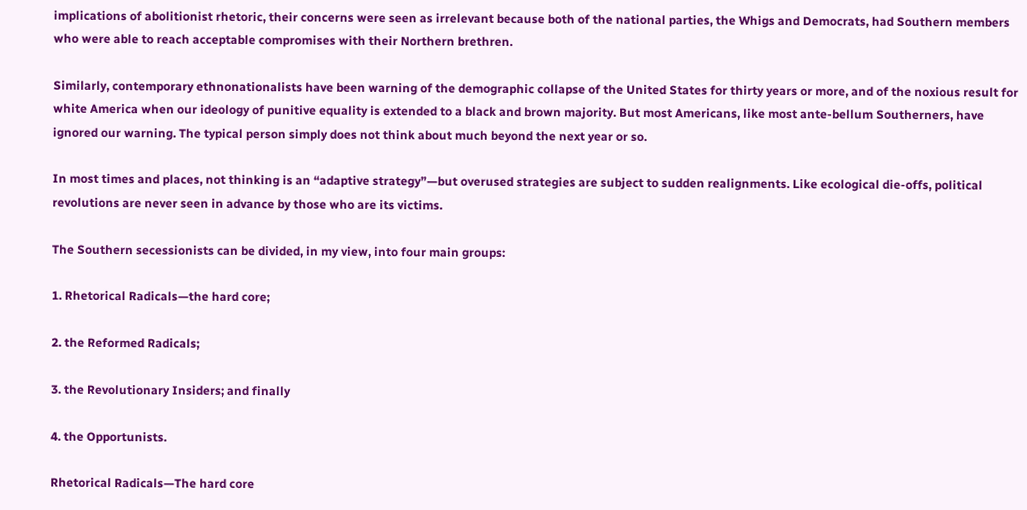implications of abolitionist rhetoric, their concerns were seen as irrelevant because both of the national parties, the Whigs and Democrats, had Southern members who were able to reach acceptable compromises with their Northern brethren.

Similarly, contemporary ethnonationalists have been warning of the demographic collapse of the United States for thirty years or more, and of the noxious result for white America when our ideology of punitive equality is extended to a black and brown majority. But most Americans, like most ante-bellum Southerners, have ignored our warning. The typical person simply does not think about much beyond the next year or so.

In most times and places, not thinking is an “adaptive strategy”—but overused strategies are subject to sudden realignments. Like ecological die-offs, political revolutions are never seen in advance by those who are its victims.

The Southern secessionists can be divided, in my view, into four main groups:

1. Rhetorical Radicals—the hard core;

2. the Reformed Radicals;

3. the Revolutionary Insiders; and finally

4. the Opportunists.

Rhetorical Radicals—The hard core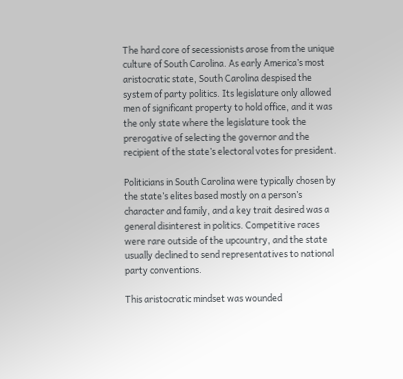The hard core of secessionists arose from the unique culture of South Carolina. As early America’s most aristocratic state, South Carolina despised the system of party politics. Its legislature only allowed men of significant property to hold office, and it was the only state where the legislature took the prerogative of selecting the governor and the recipient of the state’s electoral votes for president.

Politicians in South Carolina were typically chosen by the state’s elites based mostly on a person’s character and family, and a key trait desired was a general disinterest in politics. Competitive races were rare outside of the upcountry, and the state usually declined to send representatives to national party conventions.

This aristocratic mindset was wounded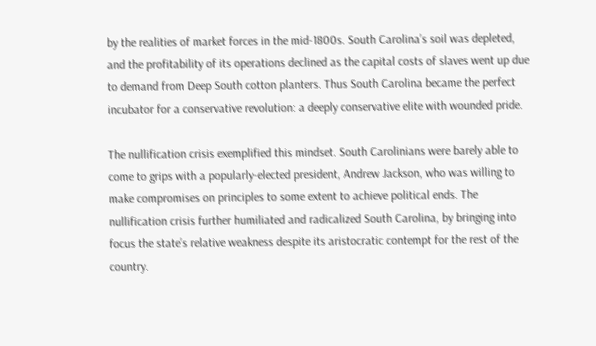by the realities of market forces in the mid-1800s. South Carolina’s soil was depleted, and the profitability of its operations declined as the capital costs of slaves went up due to demand from Deep South cotton planters. Thus South Carolina became the perfect incubator for a conservative revolution: a deeply conservative elite with wounded pride.

The nullification crisis exemplified this mindset. South Carolinians were barely able to come to grips with a popularly-elected president, Andrew Jackson, who was willing to make compromises on principles to some extent to achieve political ends. The nullification crisis further humiliated and radicalized South Carolina, by bringing into focus the state’s relative weakness despite its aristocratic contempt for the rest of the country.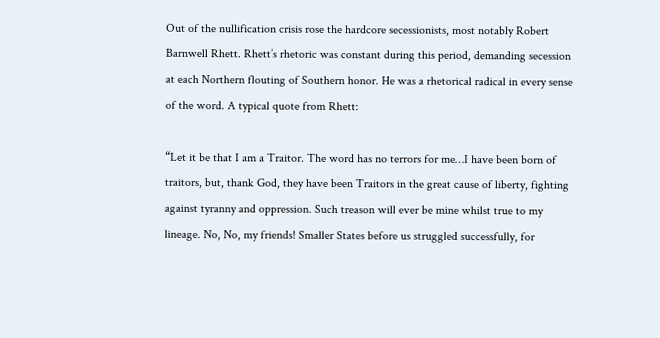Out of the nullification crisis rose the hardcore secessionists, most notably Robert Barnwell Rhett. Rhett’s rhetoric was constant during this period, demanding secession at each Northern flouting of Southern honor. He was a rhetorical radical in every sense of the word. A typical quote from Rhett:

“Let it be that I am a Traitor. The word has no terrors for me…I have been born of traitors, but, thank God, they have been Traitors in the great cause of liberty, fighting against tyranny and oppression. Such treason will ever be mine whilst true to my lineage. No, No, my friends! Smaller States before us struggled successfully, for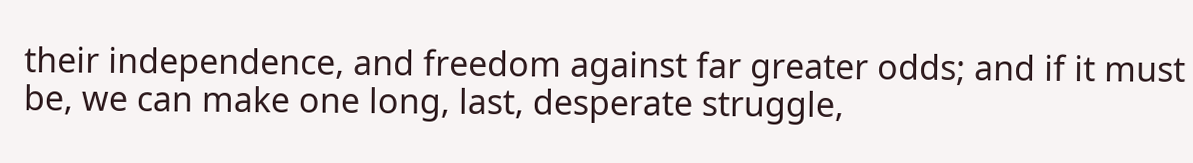their independence, and freedom against far greater odds; and if it must be, we can make one long, last, desperate struggle,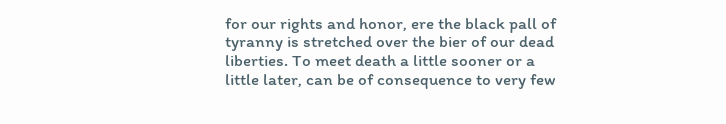for our rights and honor, ere the black pall of tyranny is stretched over the bier of our dead liberties. To meet death a little sooner or a little later, can be of consequence to very few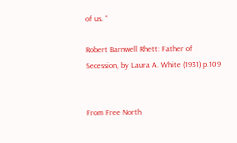of us. “

Robert Barnwell Rhett: Father of Secession, by Laura A. White (1931) p.109


From Free North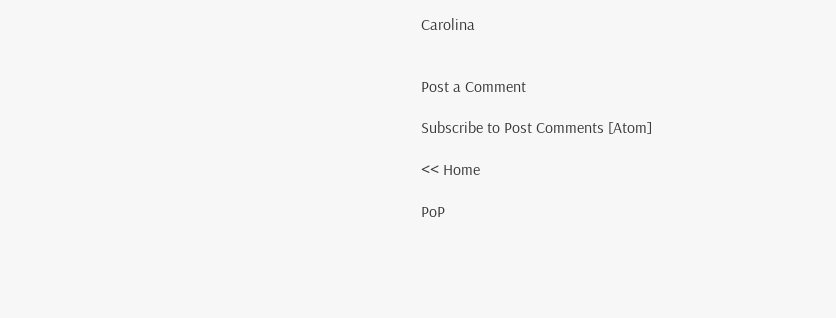Carolina


Post a Comment

Subscribe to Post Comments [Atom]

<< Home

PoP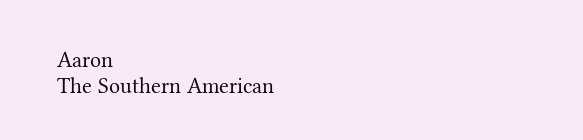Aaron
The Southern American